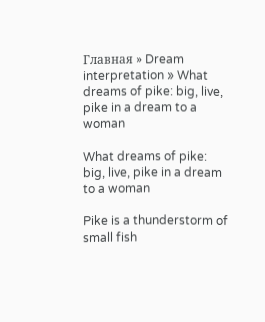Главная » Dream interpretation » What dreams of pike: big, live, pike in a dream to a woman

What dreams of pike: big, live, pike in a dream to a woman

Pike is a thunderstorm of small fish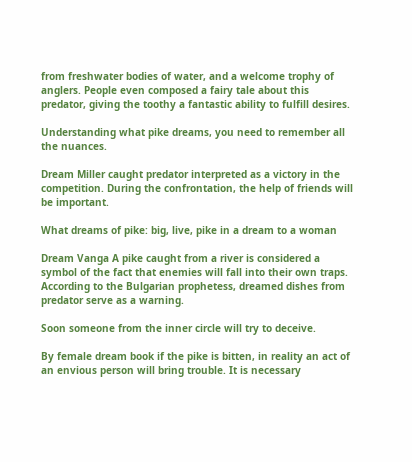from freshwater bodies of water, and a welcome trophy of anglers. People even composed a fairy tale about this predator, giving the toothy a fantastic ability to fulfill desires.

Understanding what pike dreams, you need to remember all the nuances.

Dream Miller caught predator interpreted as a victory in the competition. During the confrontation, the help of friends will be important.

What dreams of pike: big, live, pike in a dream to a woman

Dream Vanga A pike caught from a river is considered a symbol of the fact that enemies will fall into their own traps. According to the Bulgarian prophetess, dreamed dishes from predator serve as a warning.

Soon someone from the inner circle will try to deceive.

By female dream book if the pike is bitten, in reality an act of an envious person will bring trouble. It is necessary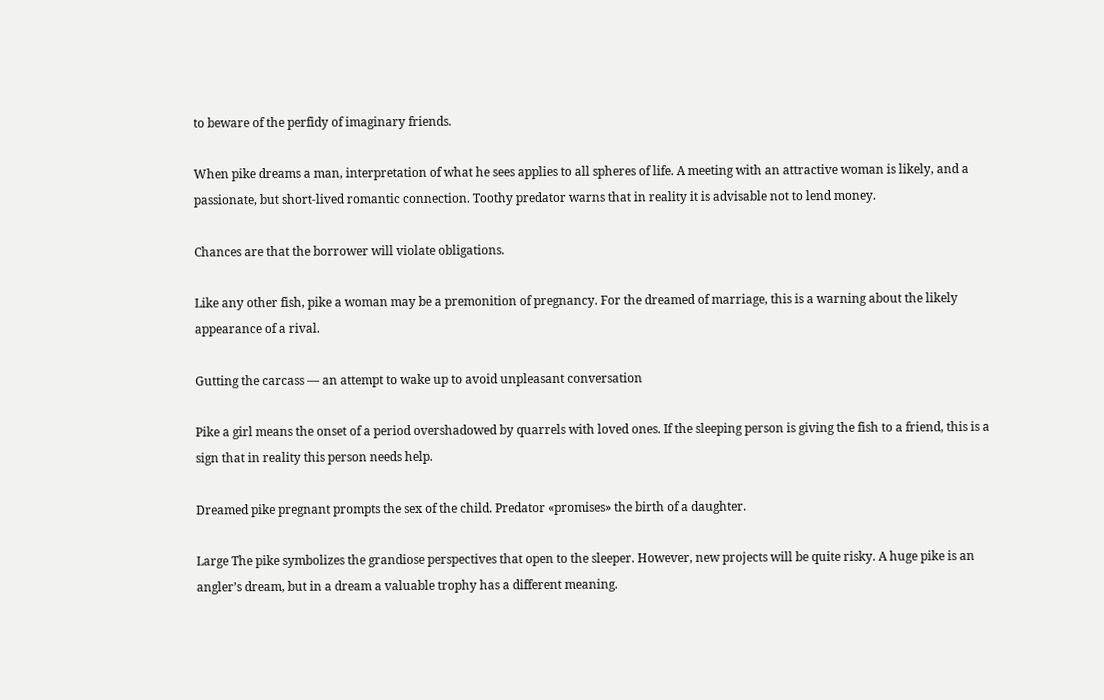to beware of the perfidy of imaginary friends.

When pike dreams a man, interpretation of what he sees applies to all spheres of life. A meeting with an attractive woman is likely, and a passionate, but short-lived romantic connection. Toothy predator warns that in reality it is advisable not to lend money.

Chances are that the borrower will violate obligations.

Like any other fish, pike a woman may be a premonition of pregnancy. For the dreamed of marriage, this is a warning about the likely appearance of a rival.

Gutting the carcass — an attempt to wake up to avoid unpleasant conversation

Pike a girl means the onset of a period overshadowed by quarrels with loved ones. If the sleeping person is giving the fish to a friend, this is a sign that in reality this person needs help.

Dreamed pike pregnant prompts the sex of the child. Predator «promises» the birth of a daughter.

Large The pike symbolizes the grandiose perspectives that open to the sleeper. However, new projects will be quite risky. A huge pike is an angler’s dream, but in a dream a valuable trophy has a different meaning.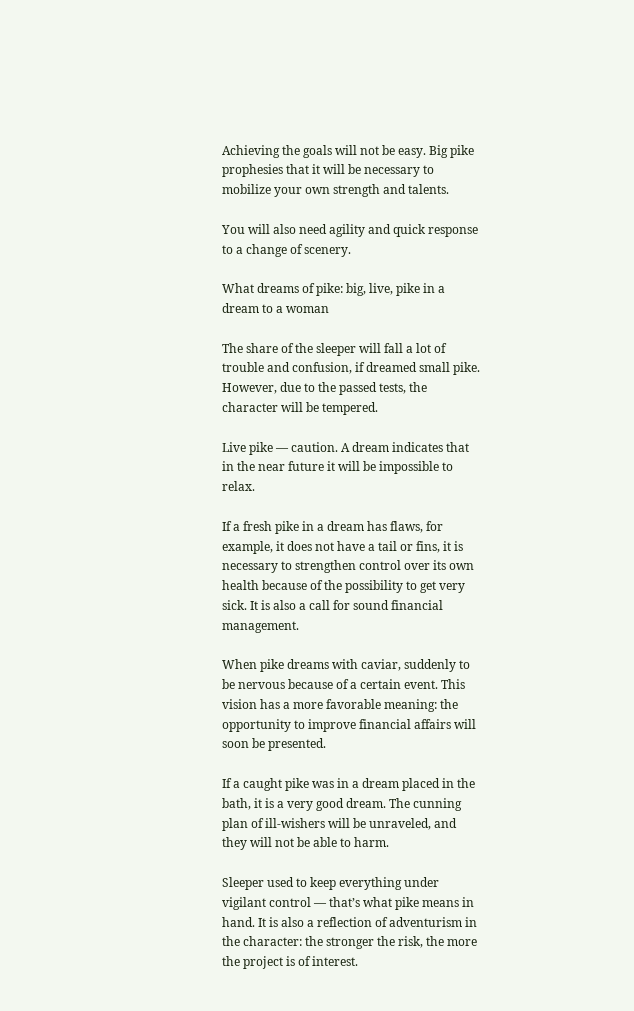Achieving the goals will not be easy. Big pike prophesies that it will be necessary to mobilize your own strength and talents.

You will also need agility and quick response to a change of scenery.

What dreams of pike: big, live, pike in a dream to a woman

The share of the sleeper will fall a lot of trouble and confusion, if dreamed small pike. However, due to the passed tests, the character will be tempered.

Live pike — caution. A dream indicates that in the near future it will be impossible to relax.

If a fresh pike in a dream has flaws, for example, it does not have a tail or fins, it is necessary to strengthen control over its own health because of the possibility to get very sick. It is also a call for sound financial management.

When pike dreams with caviar, suddenly to be nervous because of a certain event. This vision has a more favorable meaning: the opportunity to improve financial affairs will soon be presented.

If a caught pike was in a dream placed in the bath, it is a very good dream. The cunning plan of ill-wishers will be unraveled, and they will not be able to harm.

Sleeper used to keep everything under vigilant control — that’s what pike means in hand. It is also a reflection of adventurism in the character: the stronger the risk, the more the project is of interest.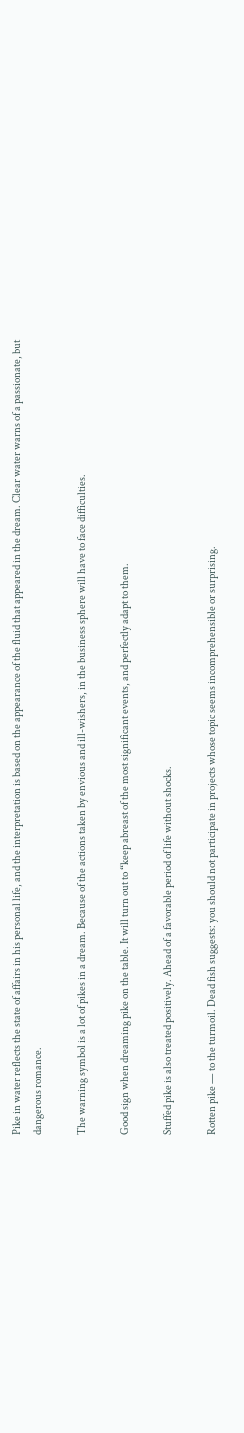Pike in water reflects the state of affairs in his personal life, and the interpretation is based on the appearance of the fluid that appeared in the dream. Clear water warns of a passionate, but dangerous romance.

The warning symbol is a lot of pikes in a dream. Because of the actions taken by envious and ill-wishers, in the business sphere will have to face difficulties.

Good sign when dreaming pike on the table. It will turn out to “keep abreast of the most significant events, and perfectly adapt to them.

Stuffed pike is also treated positively. Ahead of a favorable period of life without shocks.

Rotten pike — to the turmoil. Dead fish suggests: you should not participate in projects whose topic seems incomprehensible or surprising.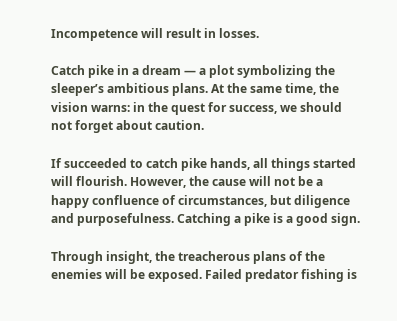Incompetence will result in losses.

Catch pike in a dream — a plot symbolizing the sleeper’s ambitious plans. At the same time, the vision warns: in the quest for success, we should not forget about caution.

If succeeded to catch pike hands, all things started will flourish. However, the cause will not be a happy confluence of circumstances, but diligence and purposefulness. Catching a pike is a good sign.

Through insight, the treacherous plans of the enemies will be exposed. Failed predator fishing is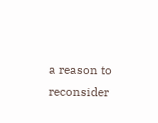a reason to reconsider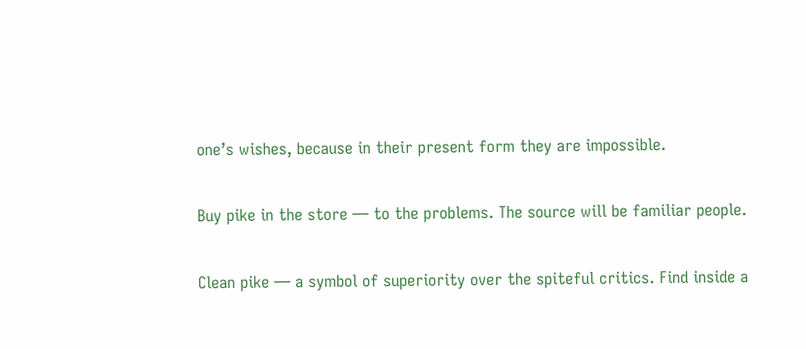one’s wishes, because in their present form they are impossible.

Buy pike in the store — to the problems. The source will be familiar people.

Clean pike — a symbol of superiority over the spiteful critics. Find inside a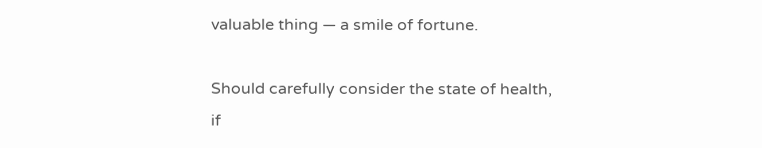valuable thing — a smile of fortune.

Should carefully consider the state of health, if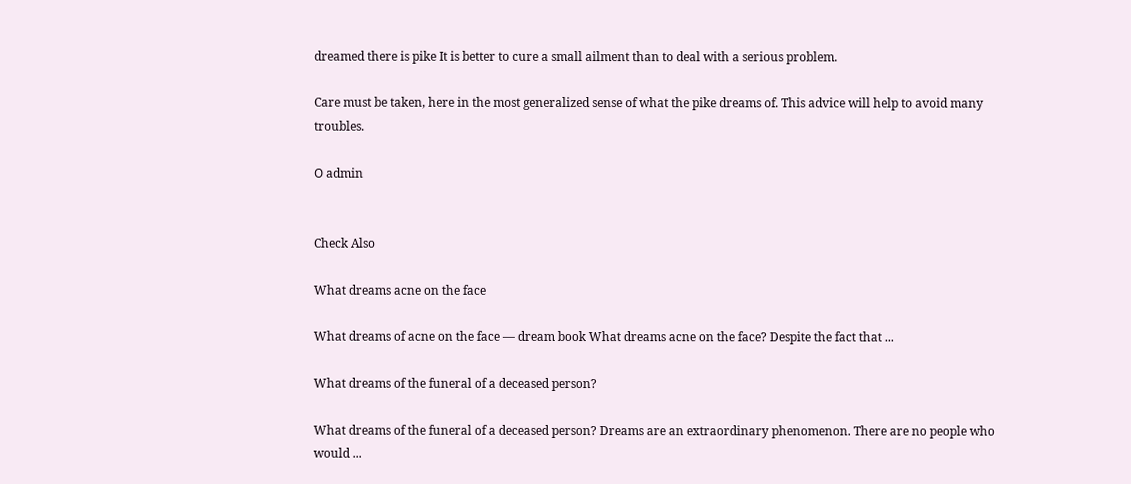dreamed there is pike It is better to cure a small ailment than to deal with a serious problem.

Care must be taken, here in the most generalized sense of what the pike dreams of. This advice will help to avoid many troubles.

О admin


Check Also

What dreams acne on the face

What dreams of acne on the face — dream book What dreams acne on the face? Despite the fact that ...

What dreams of the funeral of a deceased person?

What dreams of the funeral of a deceased person? Dreams are an extraordinary phenomenon. There are no people who would ...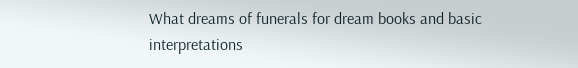What dreams of funerals for dream books and basic interpretations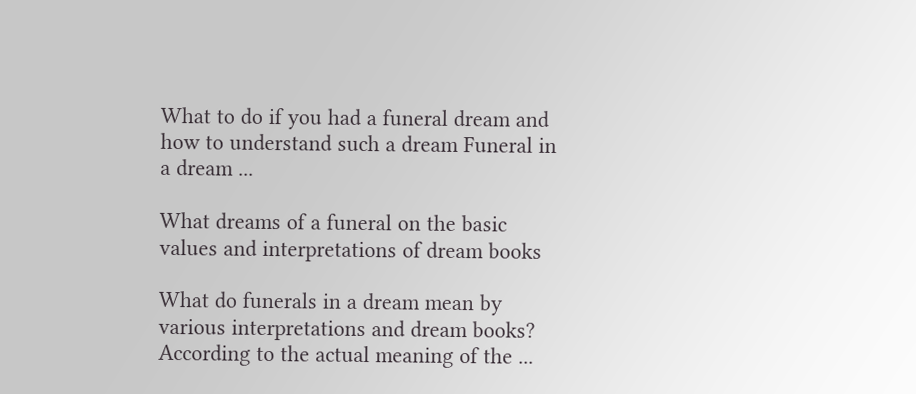What to do if you had a funeral dream and how to understand such a dream Funeral in a dream ...

What dreams of a funeral on the basic values and interpretations of dream books

What do funerals in a dream mean by various interpretations and dream books? According to the actual meaning of the ...